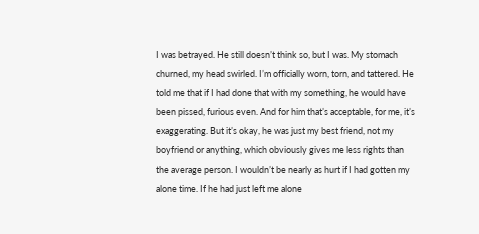I was betrayed. He still doesn’t think so, but I was. My stomach churned, my head swirled. I’m officially worn, torn, and tattered. He told me that if I had done that with my something, he would have been pissed, furious even. And for him that’s acceptable, for me, it’s exaggerating. But it’s okay, he was just my best friend, not my boyfriend or anything, which obviously gives me less rights than the average person. I wouldn’t be nearly as hurt if I had gotten my alone time. If he had just left me alone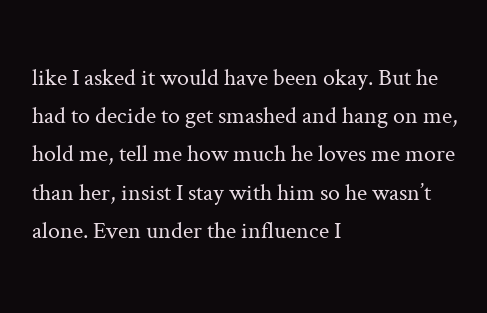like I asked it would have been okay. But he had to decide to get smashed and hang on me, hold me, tell me how much he loves me more than her, insist I stay with him so he wasn’t alone. Even under the influence I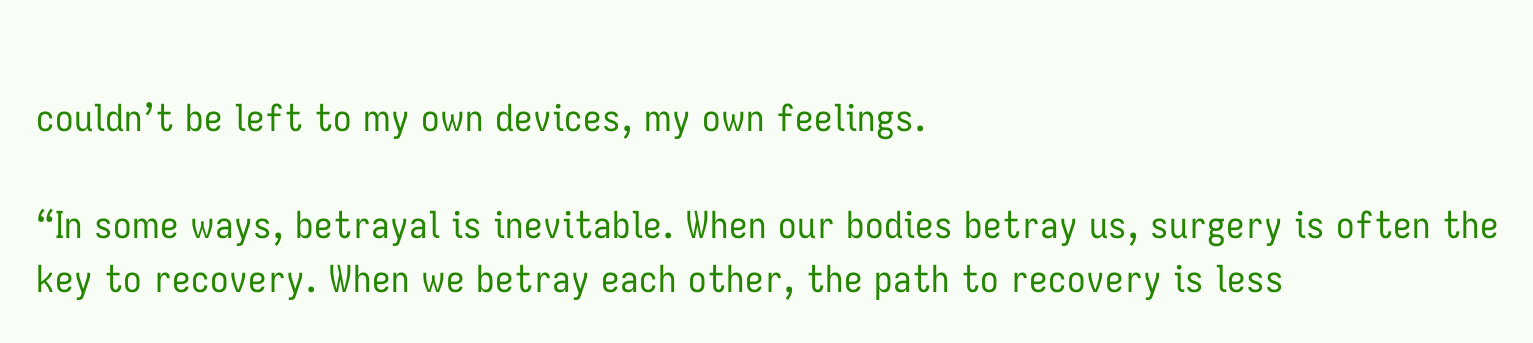couldn’t be left to my own devices, my own feelings.

“In some ways, betrayal is inevitable. When our bodies betray us, surgery is often the key to recovery. When we betray each other, the path to recovery is less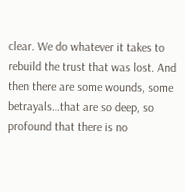clear. We do whatever it takes to rebuild the trust that was lost. And then there are some wounds, some betrayals…that are so deep, so profound that there is no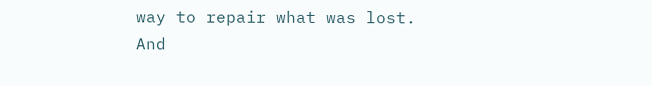way to repair what was lost. And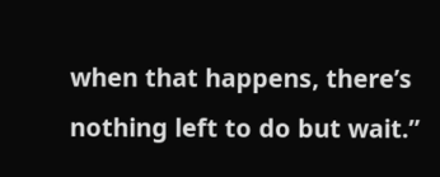when that happens, there’s nothing left to do but wait.”